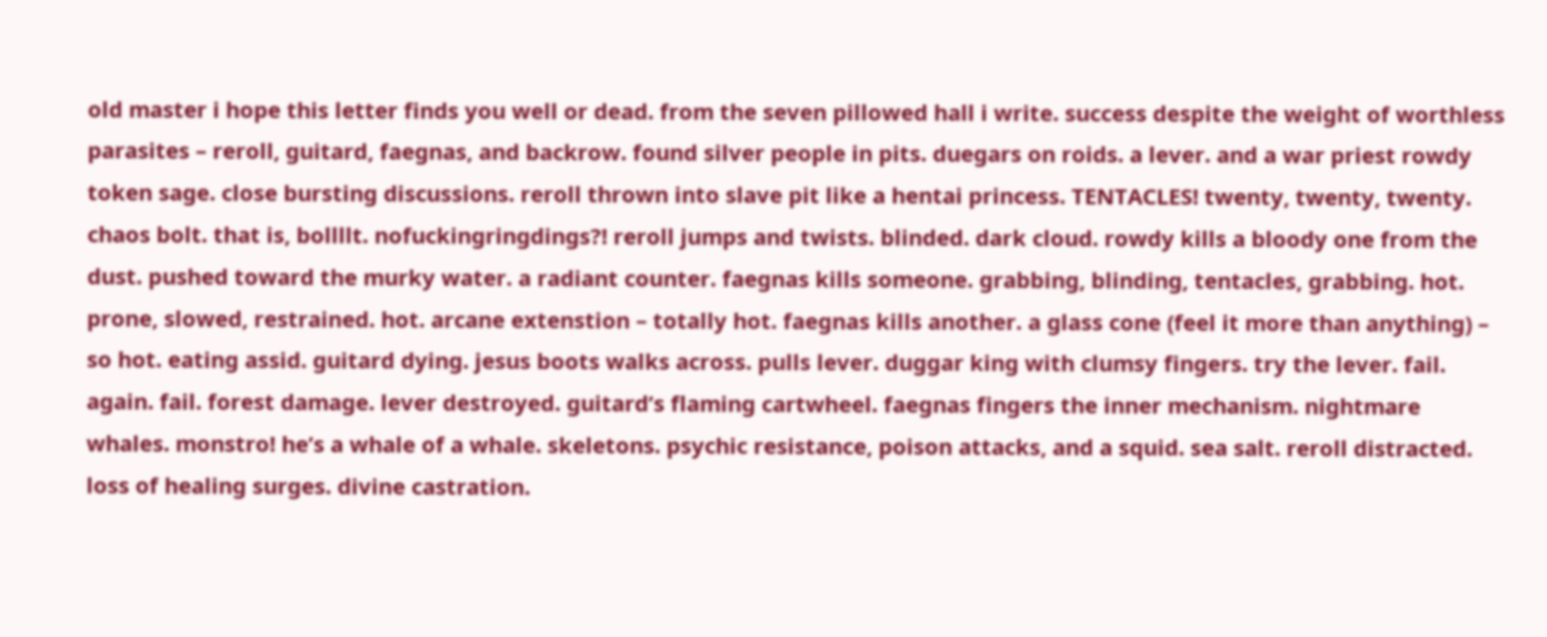old master i hope this letter finds you well or dead. from the seven pillowed hall i write. success despite the weight of worthless parasites – reroll, guitard, faegnas, and backrow. found silver people in pits. duegars on roids. a lever. and a war priest rowdy token sage. close bursting discussions. reroll thrown into slave pit like a hentai princess. TENTACLES! twenty, twenty, twenty. chaos bolt. that is, bollllt. nofuckingringdings?! reroll jumps and twists. blinded. dark cloud. rowdy kills a bloody one from the dust. pushed toward the murky water. a radiant counter. faegnas kills someone. grabbing, blinding, tentacles, grabbing. hot. prone, slowed, restrained. hot. arcane extenstion – totally hot. faegnas kills another. a glass cone (feel it more than anything) – so hot. eating assid. guitard dying. jesus boots walks across. pulls lever. duggar king with clumsy fingers. try the lever. fail. again. fail. forest damage. lever destroyed. guitard’s flaming cartwheel. faegnas fingers the inner mechanism. nightmare whales. monstro! he’s a whale of a whale. skeletons. psychic resistance, poison attacks, and a squid. sea salt. reroll distracted. loss of healing surges. divine castration.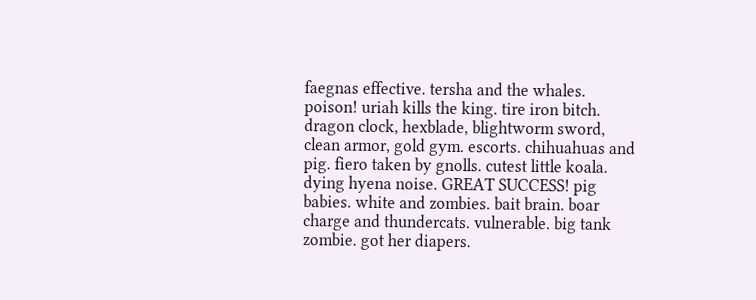faegnas effective. tersha and the whales. poison! uriah kills the king. tire iron bitch. dragon clock, hexblade, blightworm sword, clean armor, gold gym. escorts. chihuahuas and pig. fiero taken by gnolls. cutest little koala. dying hyena noise. GREAT SUCCESS! pig babies. white and zombies. bait brain. boar charge and thundercats. vulnerable. big tank zombie. got her diapers.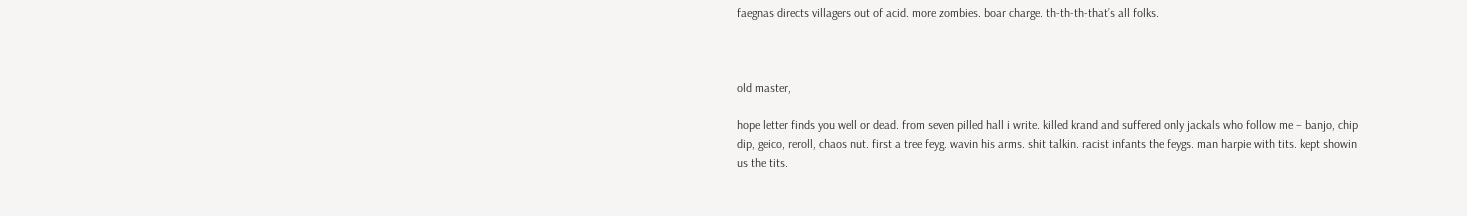faegnas directs villagers out of acid. more zombies. boar charge. th-th-th-that’s all folks.



old master,

hope letter finds you well or dead. from seven pilled hall i write. killed krand and suffered only jackals who follow me – banjo, chip dip, geico, reroll, chaos nut. first a tree feyg. wavin his arms. shit talkin. racist infants the feygs. man harpie with tits. kept showin us the tits.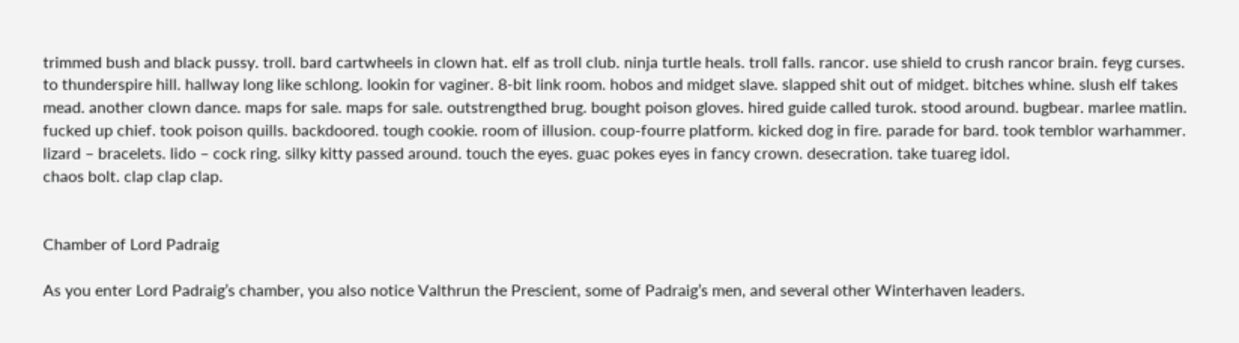trimmed bush and black pussy. troll. bard cartwheels in clown hat. elf as troll club. ninja turtle heals. troll falls. rancor. use shield to crush rancor brain. feyg curses. to thunderspire hill. hallway long like schlong. lookin for vaginer. 8-bit link room. hobos and midget slave. slapped shit out of midget. bitches whine. slush elf takes mead. another clown dance. maps for sale. maps for sale. outstrengthed brug. bought poison gloves. hired guide called turok. stood around. bugbear. marlee matlin. fucked up chief. took poison quills. backdoored. tough cookie. room of illusion. coup-fourre platform. kicked dog in fire. parade for bard. took temblor warhammer. lizard – bracelets. lido – cock ring. silky kitty passed around. touch the eyes. guac pokes eyes in fancy crown. desecration. take tuareg idol.
chaos bolt. clap clap clap.


Chamber of Lord Padraig

As you enter Lord Padraig’s chamber, you also notice Valthrun the Prescient, some of Padraig’s men, and several other Winterhaven leaders.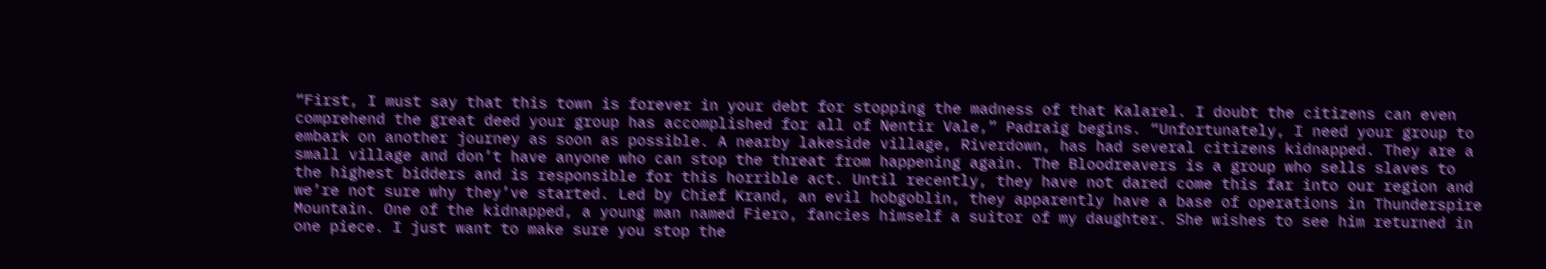“First, I must say that this town is forever in your debt for stopping the madness of that Kalarel. I doubt the citizens can even comprehend the great deed your group has accomplished for all of Nentir Vale,” Padraig begins. “Unfortunately, I need your group to embark on another journey as soon as possible. A nearby lakeside village, Riverdown, has had several citizens kidnapped. They are a small village and don’t have anyone who can stop the threat from happening again. The Bloodreavers is a group who sells slaves to the highest bidders and is responsible for this horrible act. Until recently, they have not dared come this far into our region and we’re not sure why they’ve started. Led by Chief Krand, an evil hobgoblin, they apparently have a base of operations in Thunderspire Mountain. One of the kidnapped, a young man named Fiero, fancies himself a suitor of my daughter. She wishes to see him returned in one piece. I just want to make sure you stop the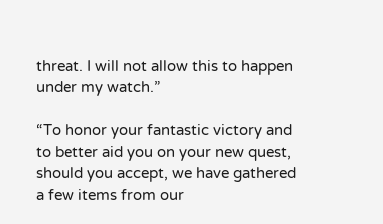threat. I will not allow this to happen under my watch.”

“To honor your fantastic victory and to better aid you on your new quest, should you accept, we have gathered a few items from our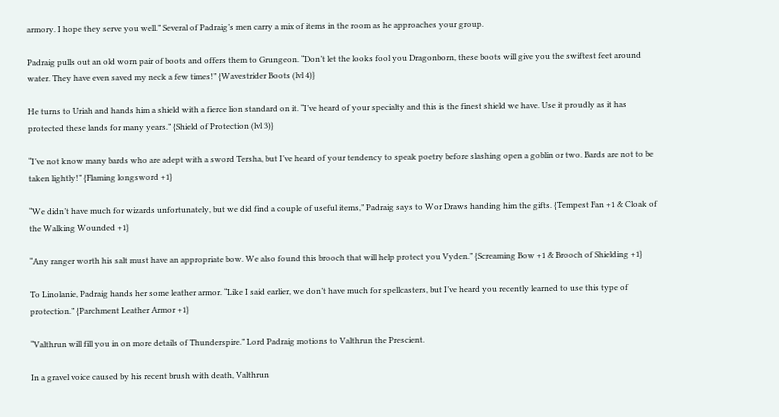armory. I hope they serve you well.” Several of Padraig’s men carry a mix of items in the room as he approaches your group.

Padraig pulls out an old worn pair of boots and offers them to Grungeon. “Don’t let the looks fool you Dragonborn, these boots will give you the swiftest feet around water. They have even saved my neck a few times!” {Wavestrider Boots (lvl 4)}

He turns to Uriah and hands him a shield with a fierce lion standard on it. “I’ve heard of your specialty and this is the finest shield we have. Use it proudly as it has protected these lands for many years.” {Shield of Protection (lvl 3)}

“I’ve not know many bards who are adept with a sword Tersha, but I’ve heard of your tendency to speak poetry before slashing open a goblin or two. Bards are not to be taken lightly!” {Flaming longsword +1}

“We didn’t have much for wizards unfortunately, but we did find a couple of useful items,” Padraig says to Wor Draws handing him the gifts. {Tempest Fan +1 & Cloak of the Walking Wounded +1}

“Any ranger worth his salt must have an appropriate bow. We also found this brooch that will help protect you Vyden.” {Screaming Bow +1 & Brooch of Shielding +1}

To Linolanie, Padraig hands her some leather armor. “Like I said earlier, we don’t have much for spellcasters, but I’ve heard you recently learned to use this type of protection.” {Parchment Leather Armor +1}

“Valthrun will fill you in on more details of Thunderspire.” Lord Padraig motions to Valthrun the Prescient.

In a gravel voice caused by his recent brush with death, Valthrun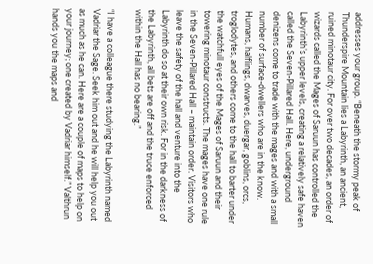addresses your group. “Beneath the stormy peak of Thunderspire Mountain lies a Labyrinth, an ancient, ruined minotaur city. For over two decades, an order of wizards called the Mages of Saruun has controlled the Labyrinth’s upper levels, creating a relatively safe haven called the Seven-Pillared Hall. Here, underground denizens come to trade with the mages and with a small number of surface-dwellers who are in the know. Humans, halflings, dwarves, duergar, goblins, orcs, troglodytes, and others come to the hall to barter under the watchfull eyes of the Mages of Saruun and their towering minotaur constructs. The mages have one rule in the Seven-Pillared Hall – maintain order. Visitors who leave the safety of the hall and venture into the Labyrinth do so at their own risk. For in the darkness of the Labyrinth, all bets are off and the truce enforced within the Hall has no bearing.”

“I have a colleague there studying the Labyrinth named Vadriar the Sage. Seek him out and he will help you out as much as he can. Here are a couple of maps to help on your journey; one created by Vadriar himself.” Valthrun hands you the maps and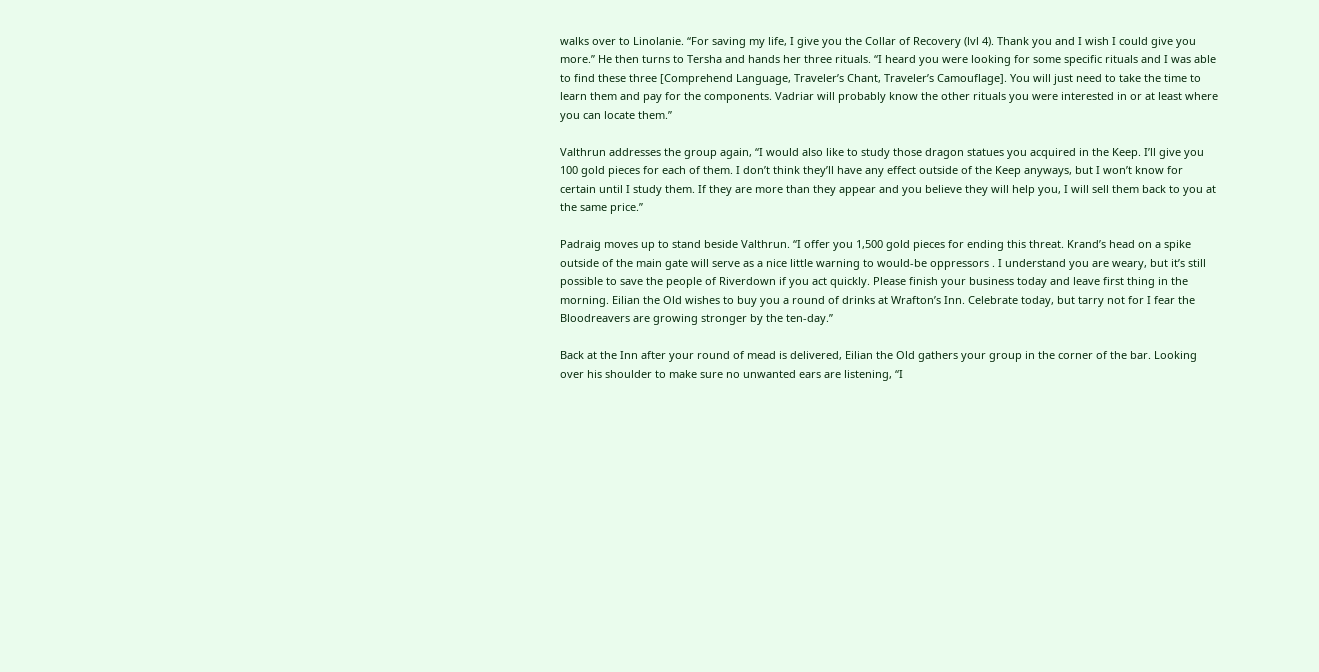walks over to Linolanie. “For saving my life, I give you the Collar of Recovery (lvl 4). Thank you and I wish I could give you more.” He then turns to Tersha and hands her three rituals. “I heard you were looking for some specific rituals and I was able to find these three [Comprehend Language, Traveler’s Chant, Traveler’s Camouflage]. You will just need to take the time to learn them and pay for the components. Vadriar will probably know the other rituals you were interested in or at least where you can locate them.”

Valthrun addresses the group again, “I would also like to study those dragon statues you acquired in the Keep. I’ll give you 100 gold pieces for each of them. I don’t think they’ll have any effect outside of the Keep anyways, but I won’t know for certain until I study them. If they are more than they appear and you believe they will help you, I will sell them back to you at the same price.”

Padraig moves up to stand beside Valthrun. “I offer you 1,500 gold pieces for ending this threat. Krand’s head on a spike outside of the main gate will serve as a nice little warning to would-be oppressors . I understand you are weary, but it’s still possible to save the people of Riverdown if you act quickly. Please finish your business today and leave first thing in the morning. Eilian the Old wishes to buy you a round of drinks at Wrafton’s Inn. Celebrate today, but tarry not for I fear the Bloodreavers are growing stronger by the ten-day.”

Back at the Inn after your round of mead is delivered, Eilian the Old gathers your group in the corner of the bar. Looking over his shoulder to make sure no unwanted ears are listening, “I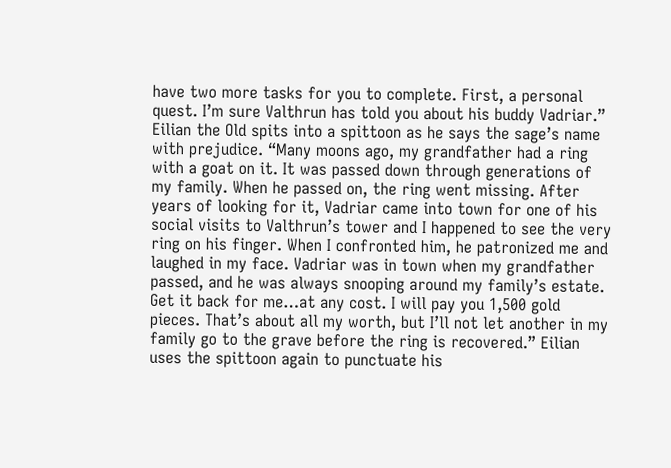have two more tasks for you to complete. First, a personal quest. I’m sure Valthrun has told you about his buddy Vadriar.” Eilian the Old spits into a spittoon as he says the sage’s name with prejudice. “Many moons ago, my grandfather had a ring with a goat on it. It was passed down through generations of my family. When he passed on, the ring went missing. After years of looking for it, Vadriar came into town for one of his social visits to Valthrun’s tower and I happened to see the very ring on his finger. When I confronted him, he patronized me and laughed in my face. Vadriar was in town when my grandfather passed, and he was always snooping around my family’s estate. Get it back for me…at any cost. I will pay you 1,500 gold pieces. That’s about all my worth, but I’ll not let another in my family go to the grave before the ring is recovered.” Eilian uses the spittoon again to punctuate his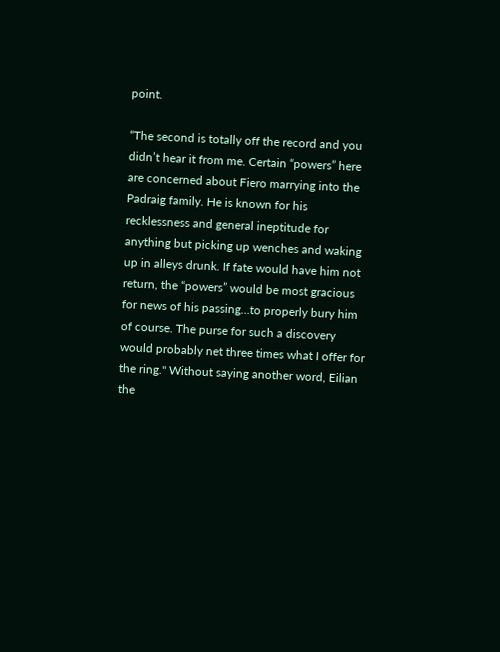point.

“The second is totally off the record and you didn’t hear it from me. Certain “powers” here are concerned about Fiero marrying into the Padraig family. He is known for his recklessness and general ineptitude for anything but picking up wenches and waking up in alleys drunk. If fate would have him not return, the “powers” would be most gracious for news of his passing…to properly bury him of course. The purse for such a discovery would probably net three times what I offer for the ring." Without saying another word, Eilian the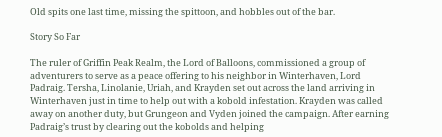Old spits one last time, missing the spittoon, and hobbles out of the bar.

Story So Far

The ruler of Griffin Peak Realm, the Lord of Balloons, commissioned a group of adventurers to serve as a peace offering to his neighbor in Winterhaven, Lord Padraig. Tersha, Linolanie, Uriah, and Krayden set out across the land arriving in Winterhaven just in time to help out with a kobold infestation. Krayden was called away on another duty, but Grungeon and Vyden joined the campaign. After earning Padraig’s trust by clearing out the kobolds and helping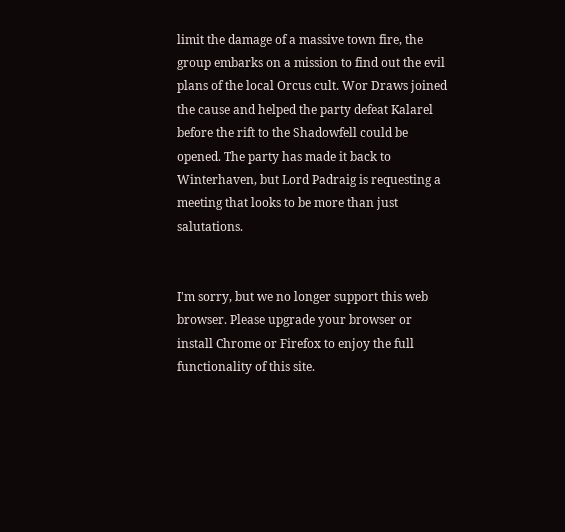limit the damage of a massive town fire, the group embarks on a mission to find out the evil plans of the local Orcus cult. Wor Draws joined the cause and helped the party defeat Kalarel before the rift to the Shadowfell could be opened. The party has made it back to Winterhaven, but Lord Padraig is requesting a meeting that looks to be more than just salutations.


I'm sorry, but we no longer support this web browser. Please upgrade your browser or install Chrome or Firefox to enjoy the full functionality of this site.